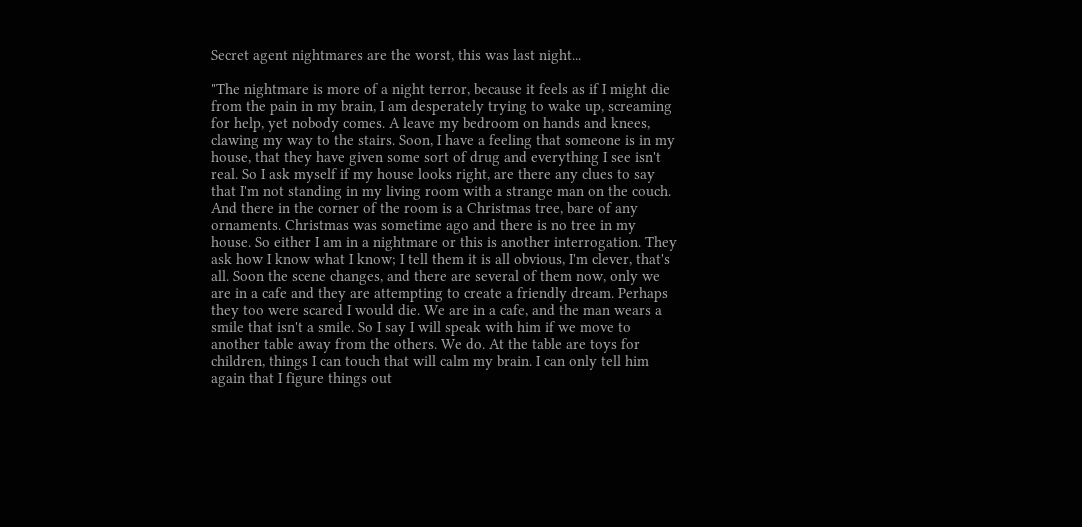Secret agent nightmares are the worst, this was last night...

"The nightmare is more of a night terror, because it feels as if I might die from the pain in my brain, I am desperately trying to wake up, screaming for help, yet nobody comes. A leave my bedroom on hands and knees, clawing my way to the stairs. Soon, I have a feeling that someone is in my house, that they have given some sort of drug and everything I see isn't real. So I ask myself if my house looks right, are there any clues to say that I'm not standing in my living room with a strange man on the couch. And there in the corner of the room is a Christmas tree, bare of any ornaments. Christmas was sometime ago and there is no tree in my house. So either I am in a nightmare or this is another interrogation. They ask how I know what I know; I tell them it is all obvious, I'm clever, that's all. Soon the scene changes, and there are several of them now, only we are in a cafe and they are attempting to create a friendly dream. Perhaps they too were scared I would die. We are in a cafe, and the man wears a smile that isn't a smile. So I say I will speak with him if we move to another table away from the others. We do. At the table are toys for children, things I can touch that will calm my brain. I can only tell him again that I figure things out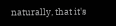naturally, that it's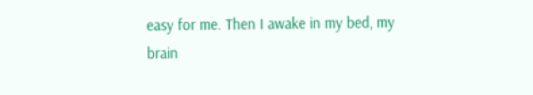easy for me. Then I awake in my bed, my brain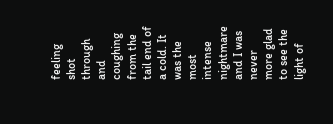feeling shot through and coughing from the tail end of a cold. It was the most intense nightmare and I was never more glad to see the light of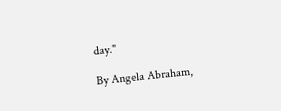day."

By Angela Abraham,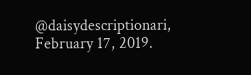@daisydescriptionari, February 17, 2019.